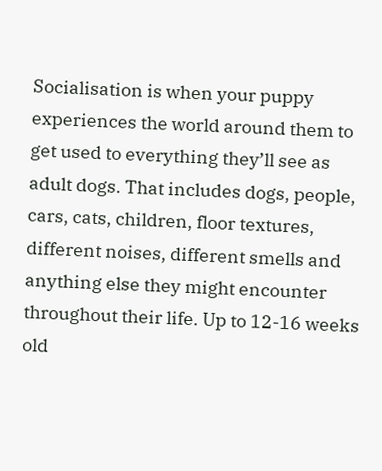Socialisation is when your puppy experiences the world around them to get used to everything they’ll see as adult dogs. That includes dogs, people, cars, cats, children, floor textures, different noises, different smells and anything else they might encounter throughout their life. Up to 12-16 weeks old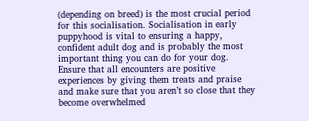(depending on breed) is the most crucial period for this socialisation. Socialisation in early puppyhood is vital to ensuring a happy, confident adult dog and is probably the most important thing you can do for your dog. Ensure that all encounters are positive experiences by giving them treats and praise and make sure that you aren’t so close that they become overwhelmed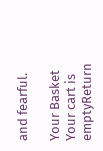and fearful.

Your Basket
Your cart is emptyReturn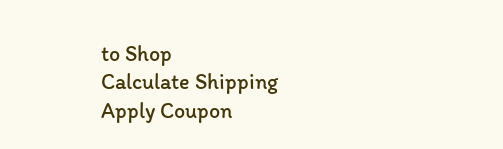to Shop
Calculate Shipping
Apply Coupon